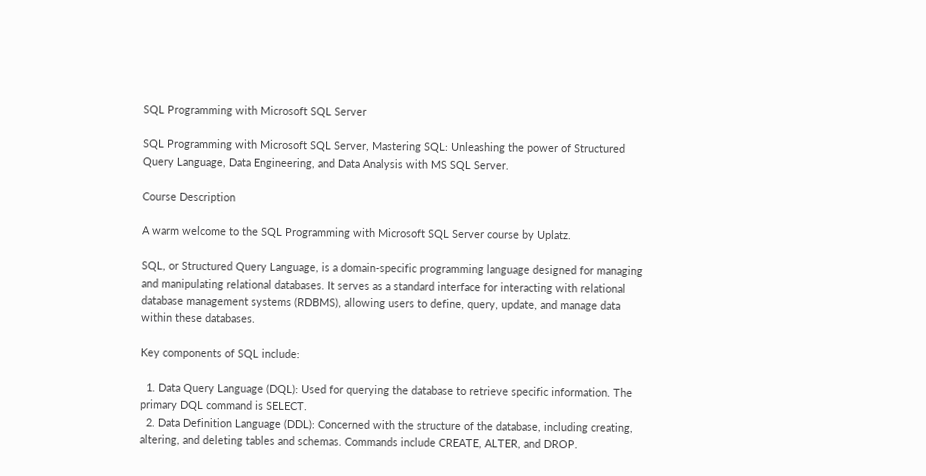SQL Programming with Microsoft SQL Server

SQL Programming with Microsoft SQL Server, Mastering SQL: Unleashing the power of Structured Query Language, Data Engineering, and Data Analysis with MS SQL Server.

Course Description

A warm welcome to the SQL Programming with Microsoft SQL Server course by Uplatz.

SQL, or Structured Query Language, is a domain-specific programming language designed for managing and manipulating relational databases. It serves as a standard interface for interacting with relational database management systems (RDBMS), allowing users to define, query, update, and manage data within these databases.

Key components of SQL include:

  1. Data Query Language (DQL): Used for querying the database to retrieve specific information. The primary DQL command is SELECT.
  2. Data Definition Language (DDL): Concerned with the structure of the database, including creating, altering, and deleting tables and schemas. Commands include CREATE, ALTER, and DROP.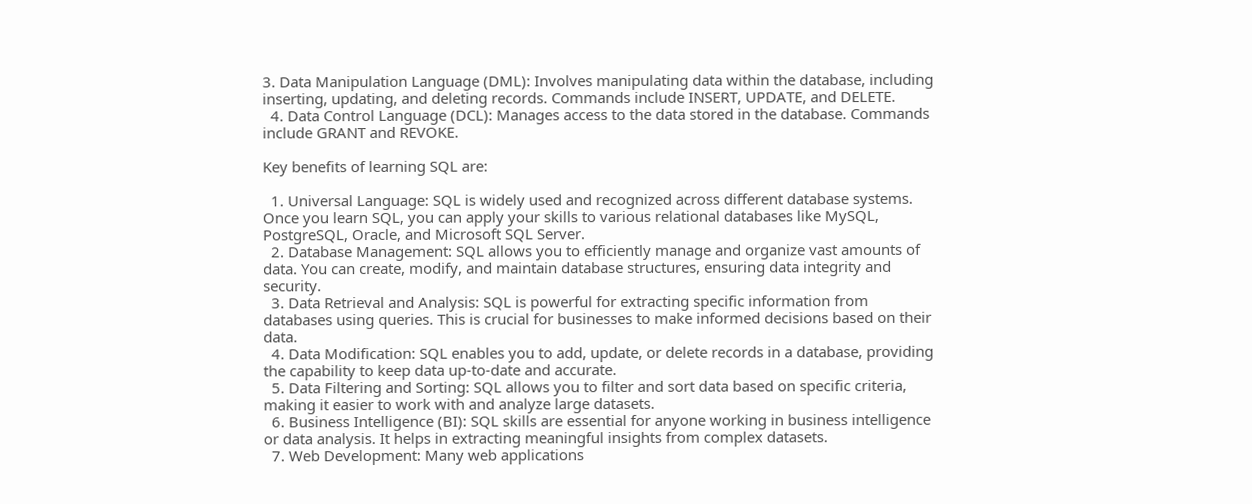3. Data Manipulation Language (DML): Involves manipulating data within the database, including inserting, updating, and deleting records. Commands include INSERT, UPDATE, and DELETE.
  4. Data Control Language (DCL): Manages access to the data stored in the database. Commands include GRANT and REVOKE.

Key benefits of learning SQL are:

  1. Universal Language: SQL is widely used and recognized across different database systems. Once you learn SQL, you can apply your skills to various relational databases like MySQL, PostgreSQL, Oracle, and Microsoft SQL Server.
  2. Database Management: SQL allows you to efficiently manage and organize vast amounts of data. You can create, modify, and maintain database structures, ensuring data integrity and security.
  3. Data Retrieval and Analysis: SQL is powerful for extracting specific information from databases using queries. This is crucial for businesses to make informed decisions based on their data.
  4. Data Modification: SQL enables you to add, update, or delete records in a database, providing the capability to keep data up-to-date and accurate.
  5. Data Filtering and Sorting: SQL allows you to filter and sort data based on specific criteria, making it easier to work with and analyze large datasets.
  6. Business Intelligence (BI): SQL skills are essential for anyone working in business intelligence or data analysis. It helps in extracting meaningful insights from complex datasets.
  7. Web Development: Many web applications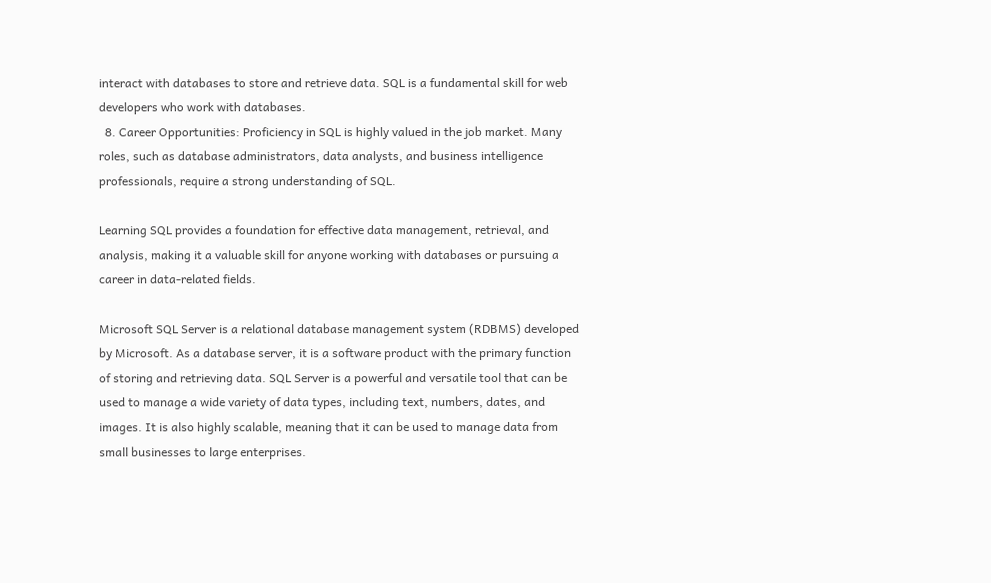interact with databases to store and retrieve data. SQL is a fundamental skill for web developers who work with databases.
  8. Career Opportunities: Proficiency in SQL is highly valued in the job market. Many roles, such as database administrators, data analysts, and business intelligence professionals, require a strong understanding of SQL.

Learning SQL provides a foundation for effective data management, retrieval, and analysis, making it a valuable skill for anyone working with databases or pursuing a career in data-related fields.

Microsoft SQL Server is a relational database management system (RDBMS) developed by Microsoft. As a database server, it is a software product with the primary function of storing and retrieving data. SQL Server is a powerful and versatile tool that can be used to manage a wide variety of data types, including text, numbers, dates, and images. It is also highly scalable, meaning that it can be used to manage data from small businesses to large enterprises.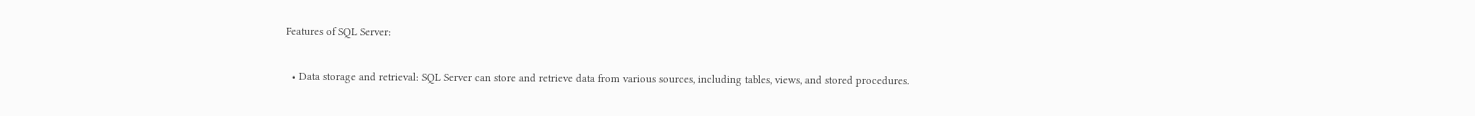Features of SQL Server:

  • Data storage and retrieval: SQL Server can store and retrieve data from various sources, including tables, views, and stored procedures.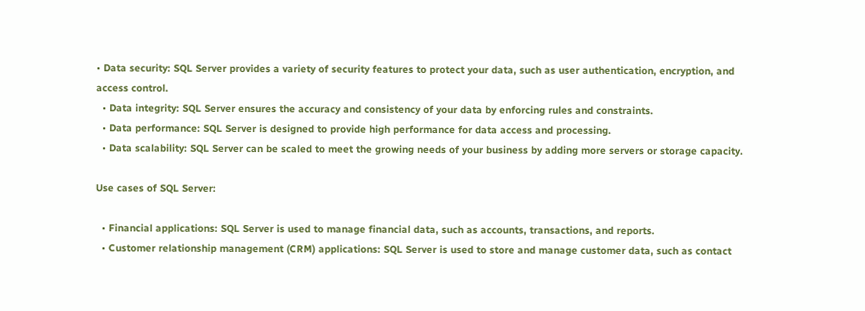• Data security: SQL Server provides a variety of security features to protect your data, such as user authentication, encryption, and access control.
  • Data integrity: SQL Server ensures the accuracy and consistency of your data by enforcing rules and constraints.
  • Data performance: SQL Server is designed to provide high performance for data access and processing.
  • Data scalability: SQL Server can be scaled to meet the growing needs of your business by adding more servers or storage capacity.

Use cases of SQL Server:

  • Financial applications: SQL Server is used to manage financial data, such as accounts, transactions, and reports.
  • Customer relationship management (CRM) applications: SQL Server is used to store and manage customer data, such as contact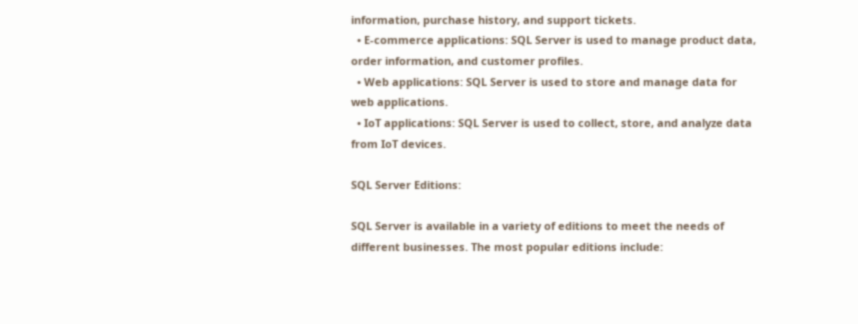information, purchase history, and support tickets.
  • E-commerce applications: SQL Server is used to manage product data, order information, and customer profiles.
  • Web applications: SQL Server is used to store and manage data for web applications.
  • IoT applications: SQL Server is used to collect, store, and analyze data from IoT devices.

SQL Server Editions:

SQL Server is available in a variety of editions to meet the needs of different businesses. The most popular editions include: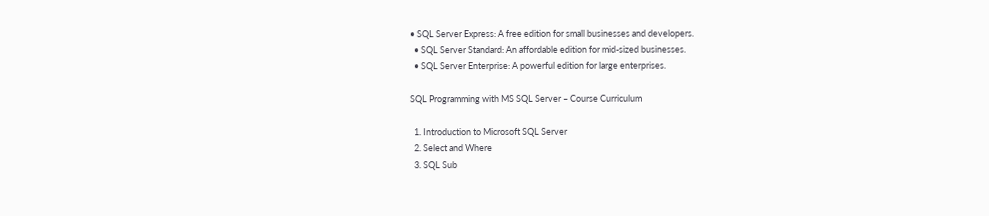• SQL Server Express: A free edition for small businesses and developers.
  • SQL Server Standard: An affordable edition for mid-sized businesses.
  • SQL Server Enterprise: A powerful edition for large enterprises.

SQL Programming with MS SQL Server – Course Curriculum

  1. Introduction to Microsoft SQL Server
  2. Select and Where
  3. SQL Sub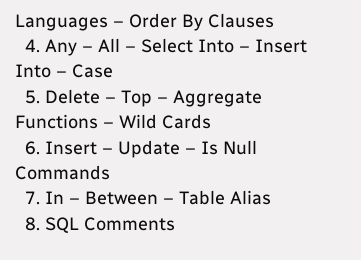Languages – Order By Clauses
  4. Any – All – Select Into – Insert Into – Case
  5. Delete – Top – Aggregate Functions – Wild Cards
  6. Insert – Update – Is Null Commands
  7. In – Between – Table Alias
  8. SQL Comments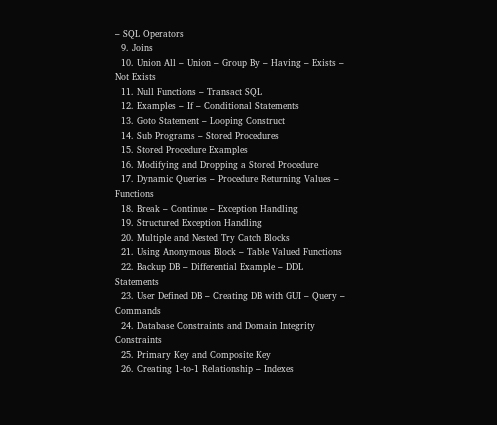– SQL Operators
  9. Joins
  10. Union All – Union – Group By – Having – Exists – Not Exists
  11. Null Functions – Transact SQL
  12. Examples – If – Conditional Statements
  13. Goto Statement – Looping Construct
  14. Sub Programs – Stored Procedures
  15. Stored Procedure Examples
  16. Modifying and Dropping a Stored Procedure
  17. Dynamic Queries – Procedure Returning Values – Functions
  18. Break – Continue – Exception Handling
  19. Structured Exception Handling
  20. Multiple and Nested Try Catch Blocks
  21. Using Anonymous Block – Table Valued Functions
  22. Backup DB – Differential Example – DDL Statements
  23. User Defined DB – Creating DB with GUI – Query – Commands
  24. Database Constraints and Domain Integrity Constraints
  25. Primary Key and Composite Key
  26. Creating 1-to-1 Relationship – Indexes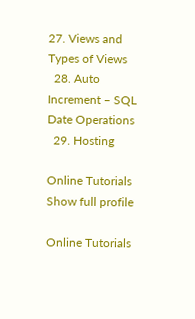27. Views and Types of Views
  28. Auto Increment – SQL Date Operations
  29. Hosting

Online Tutorials
Show full profile

Online Tutorials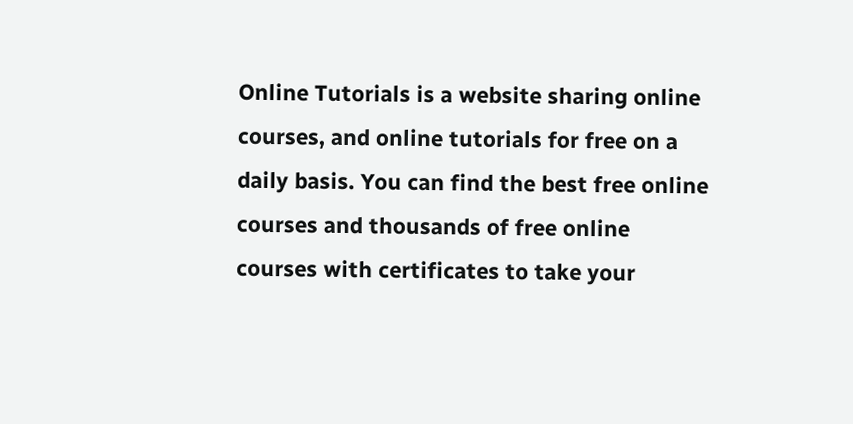Online Tutorials is a website sharing online courses, and online tutorials for free on a daily basis. You can find the best free online courses and thousands of free online courses with certificates to take your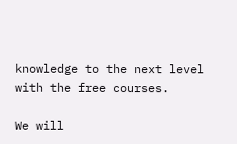knowledge to the next level with the free courses.

We will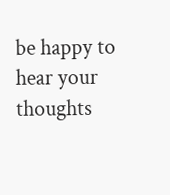be happy to hear your thoughts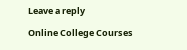Leave a reply

Online College Courses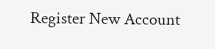Register New Account